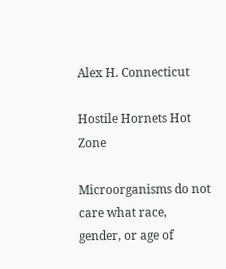Alex H. Connecticut

Hostile Hornets Hot Zone

Microorganisms do not care what race, gender, or age of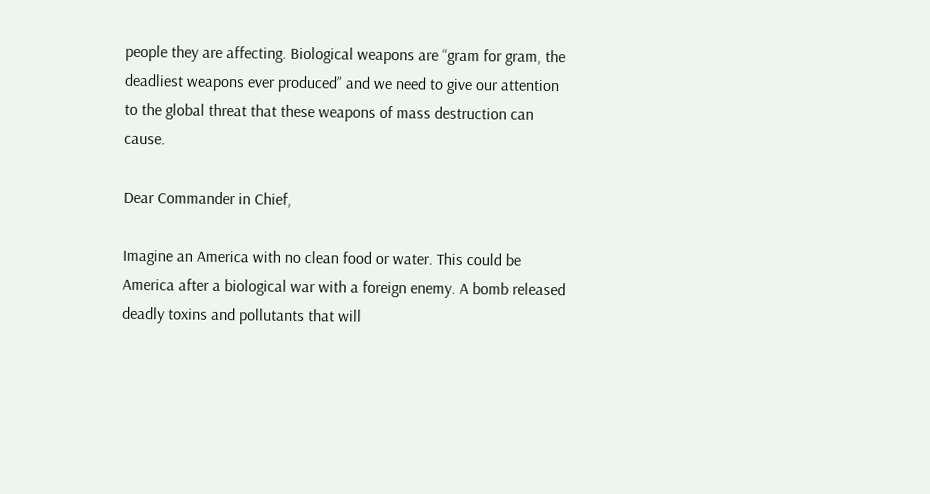people they are affecting. Biological weapons are “gram for gram, the deadliest weapons ever produced” and we need to give our attention to the global threat that these weapons of mass destruction can cause.

Dear Commander in Chief,

Imagine an America with no clean food or water. This could be America after a biological war with a foreign enemy. A bomb released deadly toxins and pollutants that will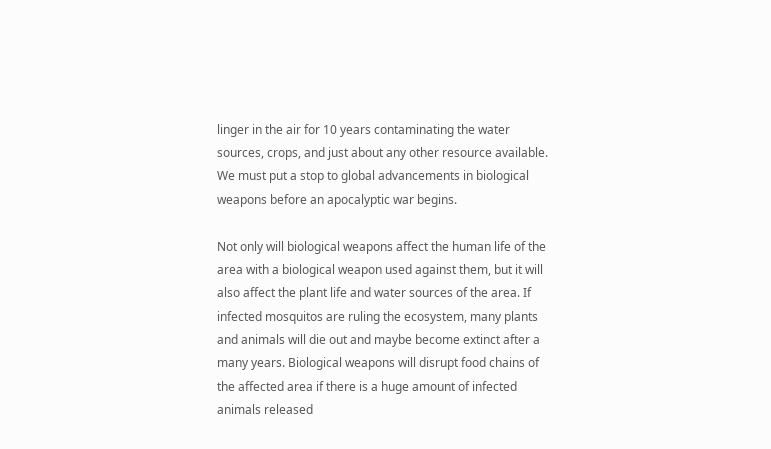linger in the air for 10 years contaminating the water sources, crops, and just about any other resource available. We must put a stop to global advancements in biological weapons before an apocalyptic war begins.

Not only will biological weapons affect the human life of the area with a biological weapon used against them, but it will also affect the plant life and water sources of the area. If infected mosquitos are ruling the ecosystem, many plants and animals will die out and maybe become extinct after a many years. Biological weapons will disrupt food chains of the affected area if there is a huge amount of infected animals released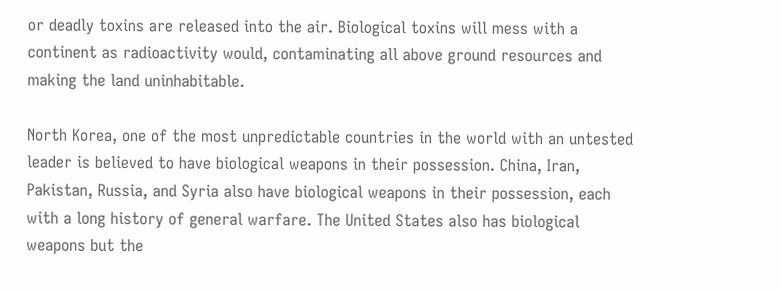or deadly toxins are released into the air. Biological toxins will mess with a continent as radioactivity would, contaminating all above ground resources and making the land uninhabitable.

North Korea, one of the most unpredictable countries in the world with an untested leader is believed to have biological weapons in their possession. China, Iran, Pakistan, Russia, and Syria also have biological weapons in their possession, each with a long history of general warfare. The United States also has biological weapons but the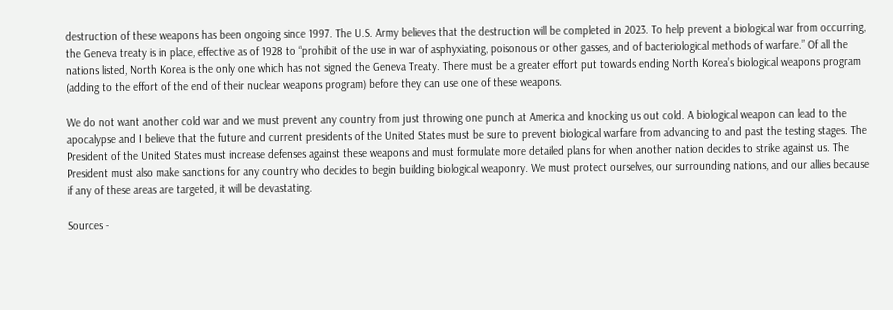destruction of these weapons has been ongoing since 1997. The U.S. Army believes that the destruction will be completed in 2023. To help prevent a biological war from occurring, the Geneva treaty is in place, effective as of 1928 to “prohibit of the use in war of asphyxiating, poisonous or other gasses, and of bacteriological methods of warfare.” Of all the nations listed, North Korea is the only one which has not signed the Geneva Treaty. There must be a greater effort put towards ending North Korea’s biological weapons program (adding to the effort of the end of their nuclear weapons program) before they can use one of these weapons.

We do not want another cold war and we must prevent any country from just throwing one punch at America and knocking us out cold. A biological weapon can lead to the apocalypse and I believe that the future and current presidents of the United States must be sure to prevent biological warfare from advancing to and past the testing stages. The President of the United States must increase defenses against these weapons and must formulate more detailed plans for when another nation decides to strike against us. The President must also make sanctions for any country who decides to begin building biological weaponry. We must protect ourselves, our surrounding nations, and our allies because if any of these areas are targeted, it will be devastating.

Sources -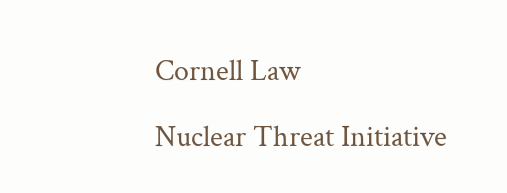Cornell Law

Nuclear Threat Initiative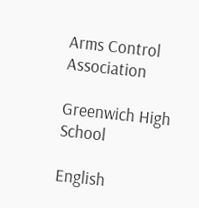Arms Control Association

Greenwich High School

English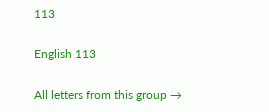113

English 113

All letters from this group →